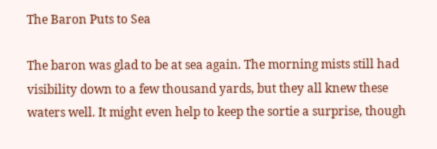The Baron Puts to Sea

The baron was glad to be at sea again. The morning mists still had visibility down to a few thousand yards, but they all knew these waters well. It might even help to keep the sortie a surprise, though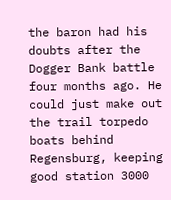the baron had his doubts after the Dogger Bank battle four months ago. He could just make out the trail torpedo boats behind Regensburg, keeping good station 3000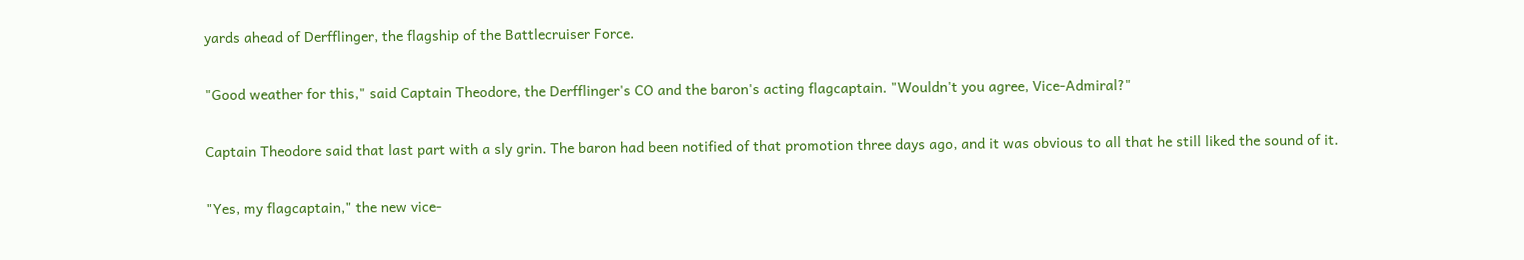yards ahead of Derfflinger, the flagship of the Battlecruiser Force.

"Good weather for this," said Captain Theodore, the Derfflinger's CO and the baron's acting flagcaptain. "Wouldn't you agree, Vice-Admiral?"

Captain Theodore said that last part with a sly grin. The baron had been notified of that promotion three days ago, and it was obvious to all that he still liked the sound of it.

"Yes, my flagcaptain," the new vice-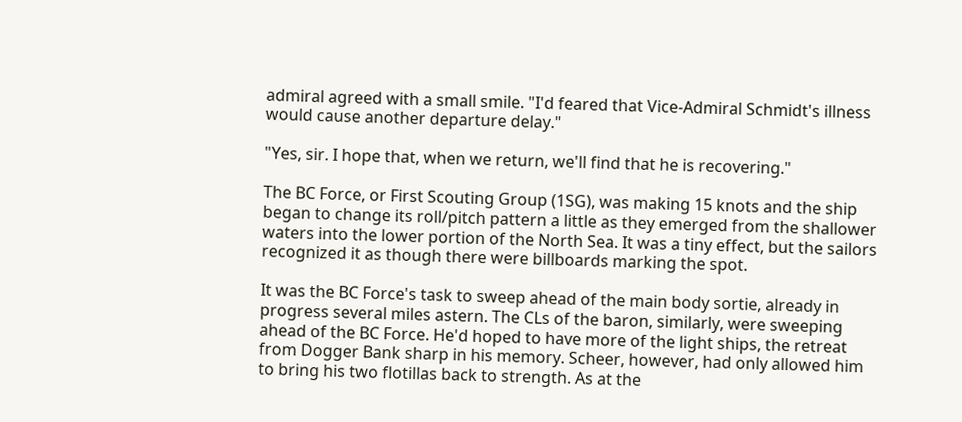admiral agreed with a small smile. "I'd feared that Vice-Admiral Schmidt's illness would cause another departure delay."

"Yes, sir. I hope that, when we return, we'll find that he is recovering."

The BC Force, or First Scouting Group (1SG), was making 15 knots and the ship began to change its roll/pitch pattern a little as they emerged from the shallower waters into the lower portion of the North Sea. It was a tiny effect, but the sailors recognized it as though there were billboards marking the spot.

It was the BC Force's task to sweep ahead of the main body sortie, already in progress several miles astern. The CLs of the baron, similarly, were sweeping ahead of the BC Force. He'd hoped to have more of the light ships, the retreat from Dogger Bank sharp in his memory. Scheer, however, had only allowed him to bring his two flotillas back to strength. As at the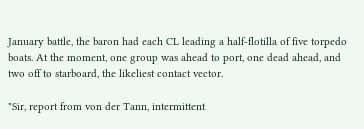January battle, the baron had each CL leading a half-flotilla of five torpedo boats. At the moment, one group was ahead to port, one dead ahead, and two off to starboard, the likeliest contact vector.

"Sir, report from von der Tann, intermittent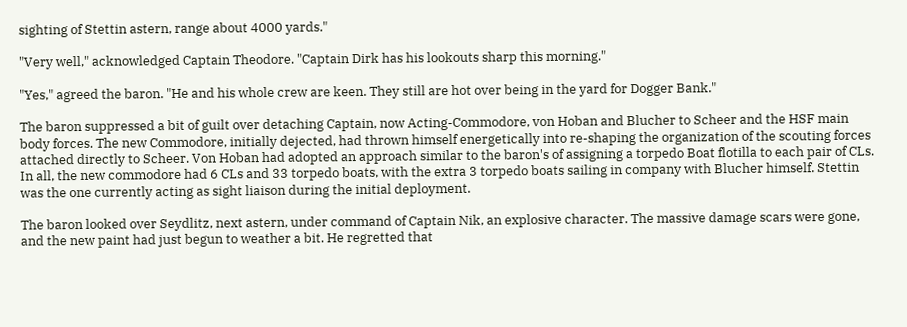sighting of Stettin astern, range about 4000 yards."

"Very well," acknowledged Captain Theodore. "Captain Dirk has his lookouts sharp this morning."

"Yes," agreed the baron. "He and his whole crew are keen. They still are hot over being in the yard for Dogger Bank."

The baron suppressed a bit of guilt over detaching Captain, now Acting-Commodore, von Hoban and Blucher to Scheer and the HSF main body forces. The new Commodore, initially dejected, had thrown himself energetically into re-shaping the organization of the scouting forces attached directly to Scheer. Von Hoban had adopted an approach similar to the baron's of assigning a torpedo Boat flotilla to each pair of CLs. In all, the new commodore had 6 CLs and 33 torpedo boats, with the extra 3 torpedo boats sailing in company with Blucher himself. Stettin was the one currently acting as sight liaison during the initial deployment.

The baron looked over Seydlitz, next astern, under command of Captain Nik, an explosive character. The massive damage scars were gone, and the new paint had just begun to weather a bit. He regretted that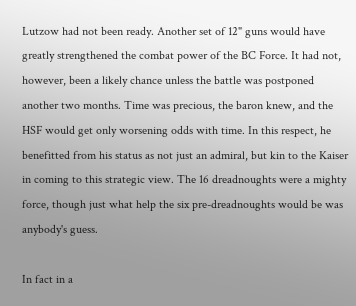Lutzow had not been ready. Another set of 12" guns would have greatly strengthened the combat power of the BC Force. It had not, however, been a likely chance unless the battle was postponed another two months. Time was precious, the baron knew, and the HSF would get only worsening odds with time. In this respect, he benefitted from his status as not just an admiral, but kin to the Kaiser in coming to this strategic view. The 16 dreadnoughts were a mighty force, though just what help the six pre-dreadnoughts would be was anybody's guess.

In fact in a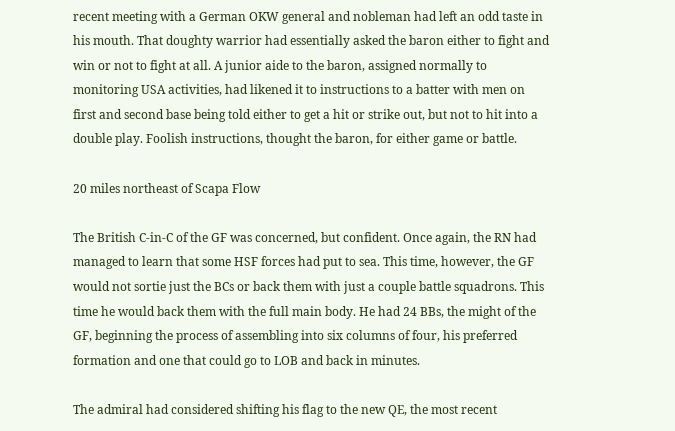recent meeting with a German OKW general and nobleman had left an odd taste in his mouth. That doughty warrior had essentially asked the baron either to fight and win or not to fight at all. A junior aide to the baron, assigned normally to monitoring USA activities, had likened it to instructions to a batter with men on first and second base being told either to get a hit or strike out, but not to hit into a double play. Foolish instructions, thought the baron, for either game or battle.

20 miles northeast of Scapa Flow

The British C-in-C of the GF was concerned, but confident. Once again, the RN had managed to learn that some HSF forces had put to sea. This time, however, the GF would not sortie just the BCs or back them with just a couple battle squadrons. This time he would back them with the full main body. He had 24 BBs, the might of the GF, beginning the process of assembling into six columns of four, his preferred formation and one that could go to LOB and back in minutes.

The admiral had considered shifting his flag to the new QE, the most recent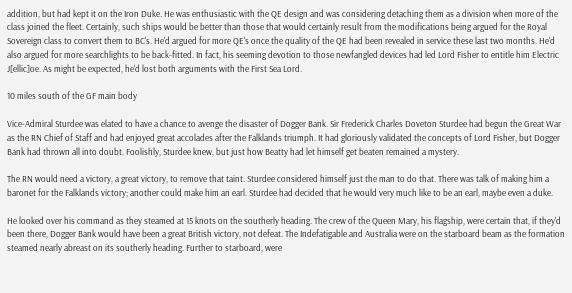addition, but had kept it on the Iron Duke. He was enthusiastic with the QE design and was considering detaching them as a division when more of the class joined the fleet. Certainly, such ships would be better than those that would certainly result from the modifications being argued for the Royal Sovereign class to convert them to BC's. He'd argued for more QE's once the quality of the QE had been revealed in service these last two months. He'd also argued for more searchlights to be back-fitted. In fact, his seeming devotion to those newfangled devices had led Lord Fisher to entitle him Electric J[ellic]oe. As might be expected, he'd lost both arguments with the First Sea Lord.

10 miles south of the GF main body

Vice-Admiral Sturdee was elated to have a chance to avenge the disaster of Dogger Bank. Sir Frederick Charles Doveton Sturdee had begun the Great War as the RN Chief of Staff and had enjoyed great accolades after the Falklands triumph. It had gloriously validated the concepts of Lord Fisher, but Dogger Bank had thrown all into doubt. Foolishly, Sturdee knew, but just how Beatty had let himself get beaten remained a mystery.

The RN would need a victory, a great victory, to remove that taint. Sturdee considered himself just the man to do that. There was talk of making him a baronet for the Falklands victory; another could make him an earl. Sturdee had decided that he would very much like to be an earl, maybe even a duke.

He looked over his command as they steamed at 15 knots on the southerly heading. The crew of the Queen Mary, his flagship, were certain that, if they'd been there, Dogger Bank would have been a great British victory, not defeat. The Indefatigable and Australia were on the starboard beam as the formation steamed nearly abreast on its southerly heading. Further to starboard, were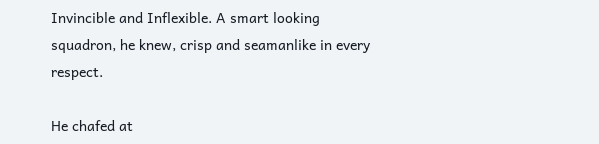Invincible and Inflexible. A smart looking squadron, he knew, crisp and seamanlike in every respect.

He chafed at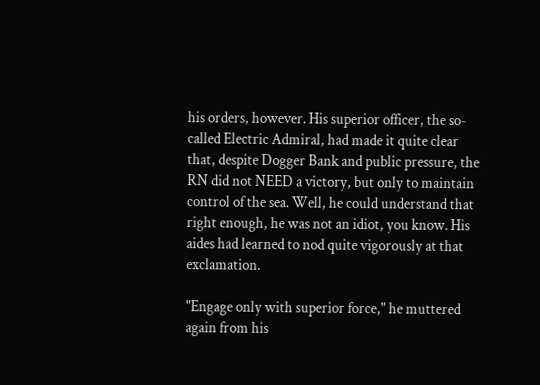his orders, however. His superior officer, the so-called Electric Admiral, had made it quite clear that, despite Dogger Bank and public pressure, the RN did not NEED a victory, but only to maintain control of the sea. Well, he could understand that right enough, he was not an idiot, you know. His aides had learned to nod quite vigorously at that exclamation.

"Engage only with superior force," he muttered again from his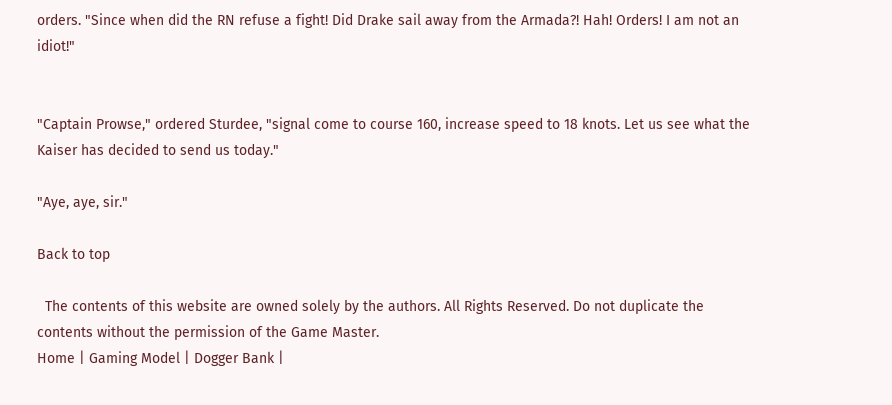orders. "Since when did the RN refuse a fight! Did Drake sail away from the Armada?! Hah! Orders! I am not an idiot!"


"Captain Prowse," ordered Sturdee, "signal come to course 160, increase speed to 18 knots. Let us see what the Kaiser has decided to send us today."

"Aye, aye, sir."

Back to top

  The contents of this website are owned solely by the authors. All Rights Reserved. Do not duplicate the contents without the permission of the Game Master.
Home | Gaming Model | Dogger Bank |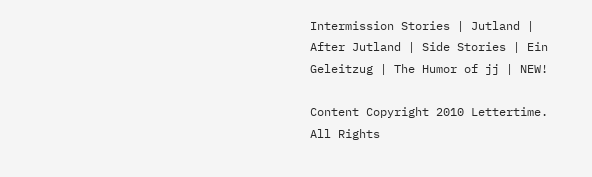Intermission Stories | Jutland | After Jutland | Side Stories | Ein Geleitzug | The Humor of jj | NEW!

Content Copyright 2010 Lettertime. All Rights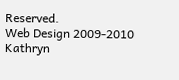Reserved.
Web Design 2009-2010 Kathryn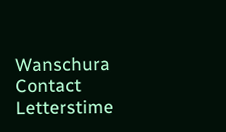Wanschura
Contact Letterstime